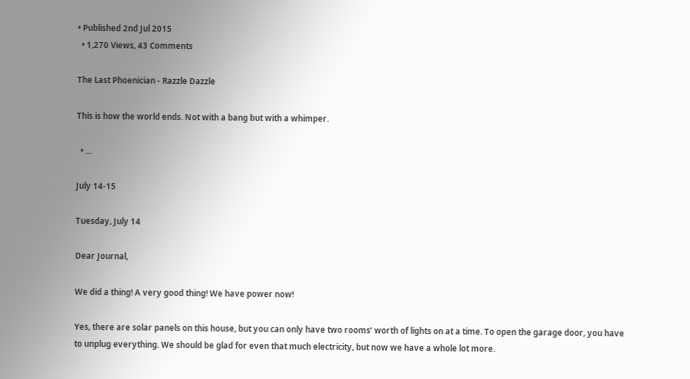• Published 2nd Jul 2015
  • 1,270 Views, 43 Comments

The Last Phoenician - Razzle Dazzle

This is how the world ends. Not with a bang but with a whimper.

  • ...

July 14-15

Tuesday, July 14

Dear Journal,

We did a thing! A very good thing! We have power now!

Yes, there are solar panels on this house, but you can only have two rooms’ worth of lights on at a time. To open the garage door, you have to unplug everything. We should be glad for even that much electricity, but now we have a whole lot more.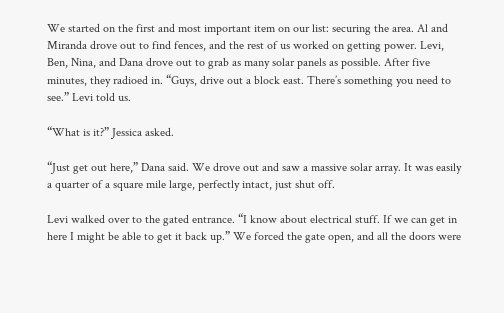We started on the first and most important item on our list: securing the area. Al and Miranda drove out to find fences, and the rest of us worked on getting power. Levi, Ben, Nina, and Dana drove out to grab as many solar panels as possible. After five minutes, they radioed in. “Guys, drive out a block east. There’s something you need to see.” Levi told us.

“What is it?” Jessica asked.

“Just get out here,” Dana said. We drove out and saw a massive solar array. It was easily a quarter of a square mile large, perfectly intact, just shut off.

Levi walked over to the gated entrance. “I know about electrical stuff. If we can get in here I might be able to get it back up.” We forced the gate open, and all the doors were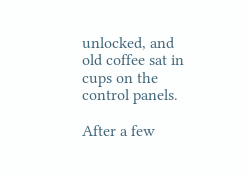unlocked, and old coffee sat in cups on the control panels.

After a few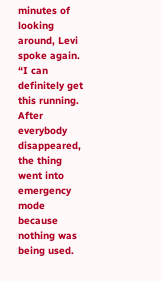minutes of looking around, Levi spoke again. “I can definitely get this running. After everybody disappeared, the thing went into emergency mode because nothing was being used.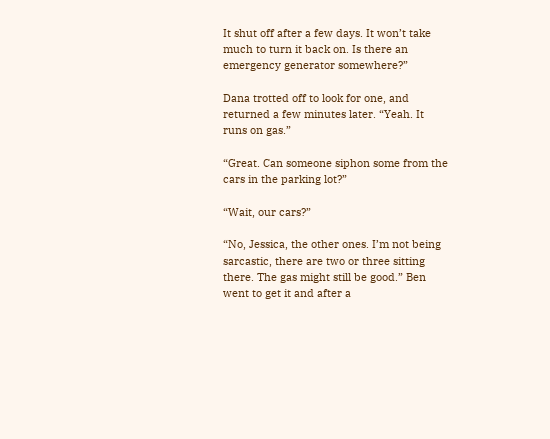It shut off after a few days. It won’t take much to turn it back on. Is there an emergency generator somewhere?”

Dana trotted off to look for one, and returned a few minutes later. “Yeah. It runs on gas.”

“Great. Can someone siphon some from the cars in the parking lot?”

“Wait, our cars?”

“No, Jessica, the other ones. I’m not being sarcastic, there are two or three sitting there. The gas might still be good.” Ben went to get it and after a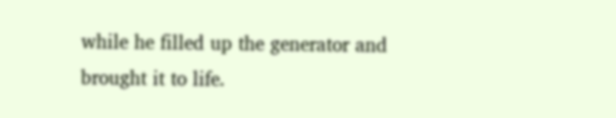while he filled up the generator and brought it to life.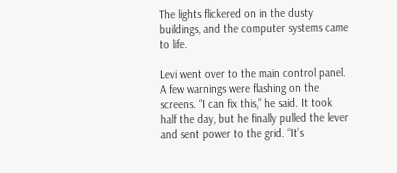The lights flickered on in the dusty buildings, and the computer systems came to life.

Levi went over to the main control panel. A few warnings were flashing on the screens. “I can fix this,” he said. It took half the day, but he finally pulled the lever and sent power to the grid. “It’s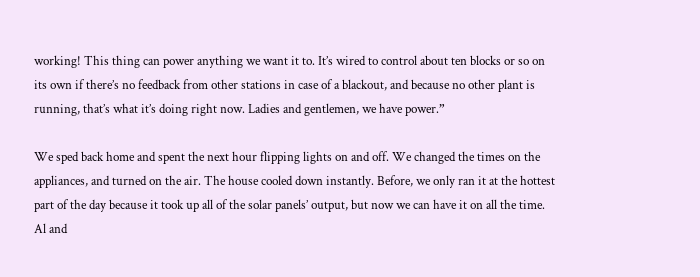working! This thing can power anything we want it to. It’s wired to control about ten blocks or so on its own if there’s no feedback from other stations in case of a blackout, and because no other plant is running, that’s what it’s doing right now. Ladies and gentlemen, we have power.”

We sped back home and spent the next hour flipping lights on and off. We changed the times on the appliances, and turned on the air. The house cooled down instantly. Before, we only ran it at the hottest part of the day because it took up all of the solar panels’ output, but now we can have it on all the time. Al and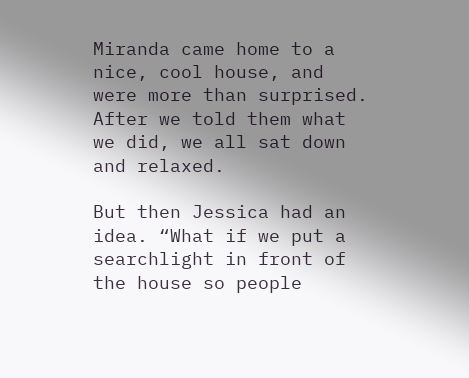Miranda came home to a nice, cool house, and were more than surprised. After we told them what we did, we all sat down and relaxed.

But then Jessica had an idea. “What if we put a searchlight in front of the house so people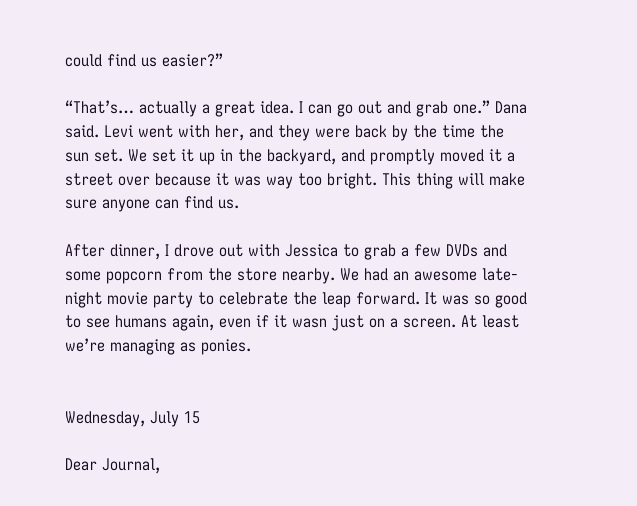could find us easier?”

“That’s… actually a great idea. I can go out and grab one.” Dana said. Levi went with her, and they were back by the time the sun set. We set it up in the backyard, and promptly moved it a street over because it was way too bright. This thing will make sure anyone can find us.

After dinner, I drove out with Jessica to grab a few DVDs and some popcorn from the store nearby. We had an awesome late-night movie party to celebrate the leap forward. It was so good to see humans again, even if it wasn just on a screen. At least we’re managing as ponies.


Wednesday, July 15

Dear Journal,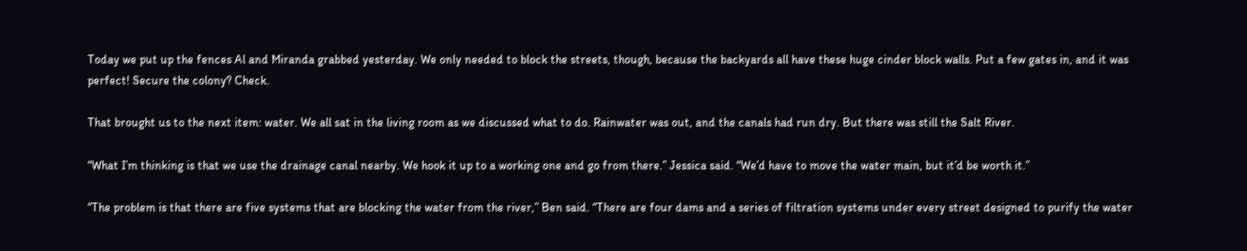Today we put up the fences Al and Miranda grabbed yesterday. We only needed to block the streets, though, because the backyards all have these huge cinder block walls. Put a few gates in, and it was perfect! Secure the colony? Check.

That brought us to the next item: water. We all sat in the living room as we discussed what to do. Rainwater was out, and the canals had run dry. But there was still the Salt River.

“What I’m thinking is that we use the drainage canal nearby. We hook it up to a working one and go from there.” Jessica said. “We’d have to move the water main, but it’d be worth it.”

“The problem is that there are five systems that are blocking the water from the river,” Ben said. “There are four dams and a series of filtration systems under every street designed to purify the water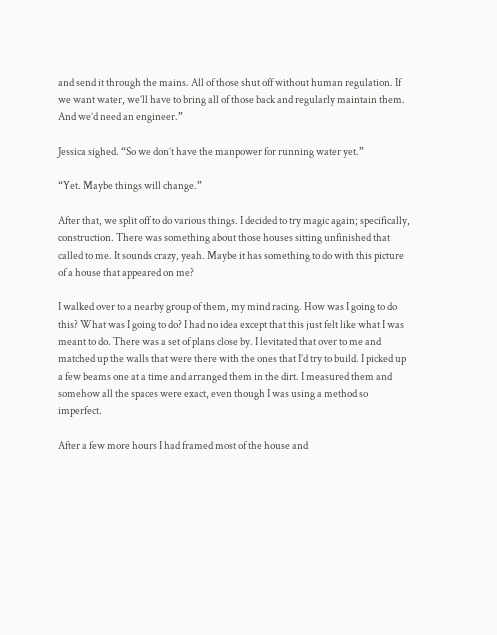and send it through the mains. All of those shut off without human regulation. If we want water, we’ll have to bring all of those back and regularly maintain them. And we’d need an engineer.”

Jessica sighed. “So we don’t have the manpower for running water yet.”

“Yet. Maybe things will change.”

After that, we split off to do various things. I decided to try magic again; specifically, construction. There was something about those houses sitting unfinished that called to me. It sounds crazy, yeah. Maybe it has something to do with this picture of a house that appeared on me?

I walked over to a nearby group of them, my mind racing. How was I going to do this? What was I going to do? I had no idea except that this just felt like what I was meant to do. There was a set of plans close by. I levitated that over to me and matched up the walls that were there with the ones that I’d try to build. I picked up a few beams one at a time and arranged them in the dirt. I measured them and somehow all the spaces were exact, even though I was using a method so imperfect.

After a few more hours I had framed most of the house and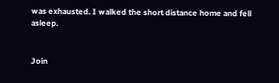was exhausted. I walked the short distance home and fell asleep.


Join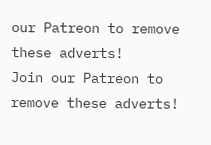our Patreon to remove these adverts!
Join our Patreon to remove these adverts!